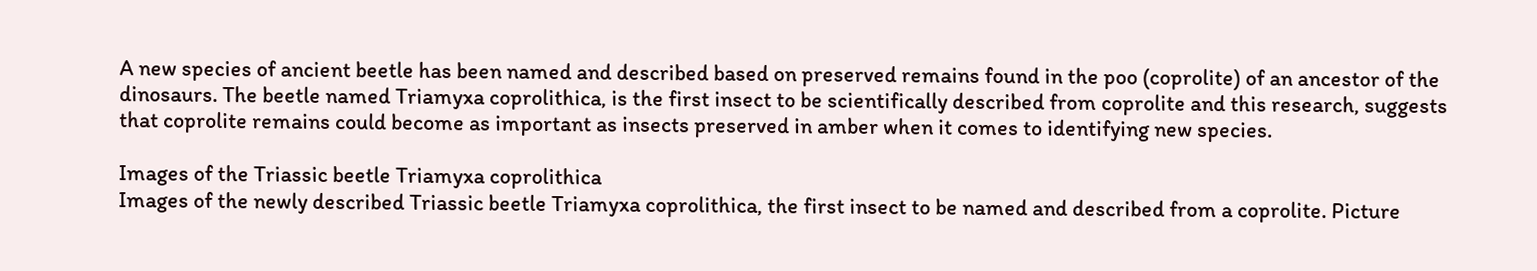A new species of ancient beetle has been named and described based on preserved remains found in the poo (coprolite) of an ancestor of the dinosaurs. The beetle named Triamyxa coprolithica, is the first insect to be scientifically described from coprolite and this research, suggests that coprolite remains could become as important as insects preserved in amber when it comes to identifying new species.

Images of the Triassic beetle Triamyxa coprolithica
Images of the newly described Triassic beetle Triamyxa coprolithica, the first insect to be named and described from a coprolite. Picture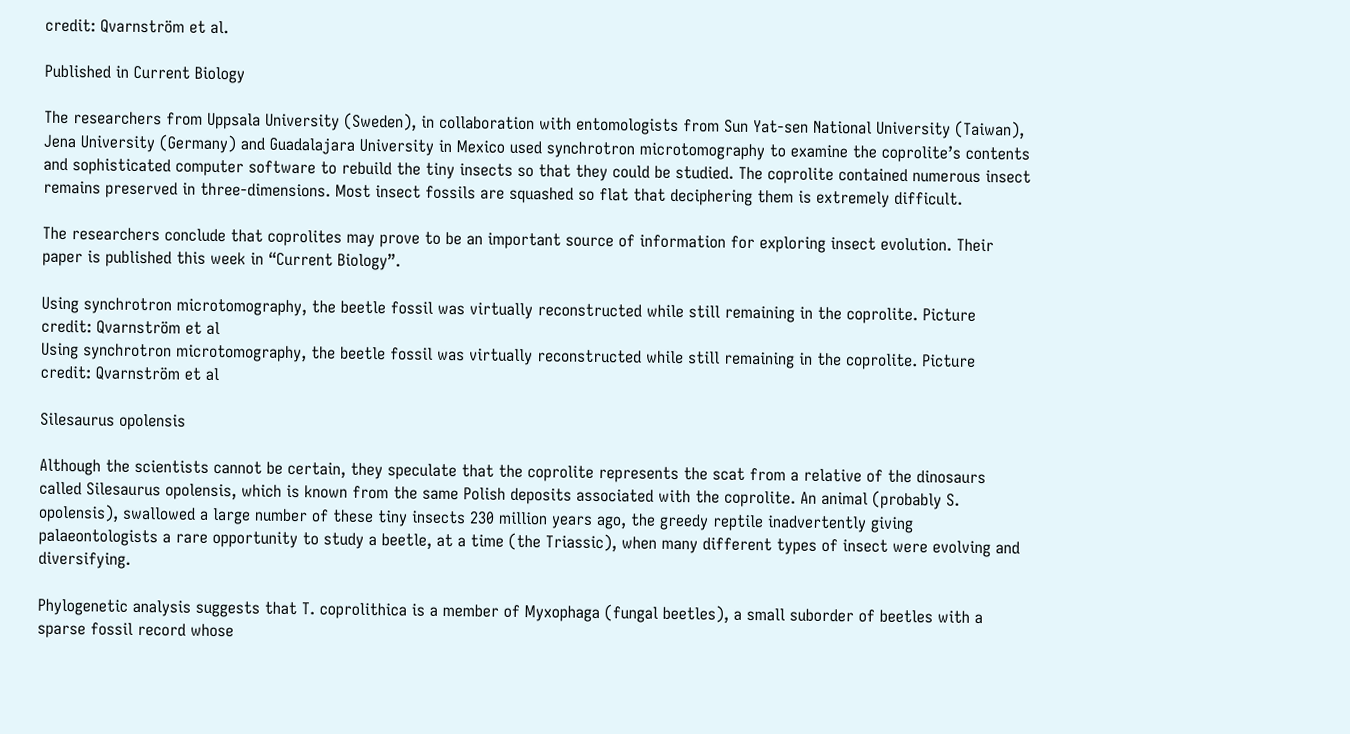credit: Qvarnström et al.

Published in Current Biology

The researchers from Uppsala University (Sweden), in collaboration with entomologists from Sun Yat-sen National University (Taiwan), Jena University (Germany) and Guadalajara University in Mexico used synchrotron microtomography to examine the coprolite’s contents and sophisticated computer software to rebuild the tiny insects so that they could be studied. The coprolite contained numerous insect remains preserved in three-dimensions. Most insect fossils are squashed so flat that deciphering them is extremely difficult.

The researchers conclude that coprolites may prove to be an important source of information for exploring insect evolution. Their paper is published this week in “Current Biology”.

Using synchrotron microtomography, the beetle fossil was virtually reconstructed while still remaining in the coprolite. Picture credit: Qvarnström et al
Using synchrotron microtomography, the beetle fossil was virtually reconstructed while still remaining in the coprolite. Picture credit: Qvarnström et al

Silesaurus opolensis

Although the scientists cannot be certain, they speculate that the coprolite represents the scat from a relative of the dinosaurs called Silesaurus opolensis, which is known from the same Polish deposits associated with the coprolite. An animal (probably S. opolensis), swallowed a large number of these tiny insects 230 million years ago, the greedy reptile inadvertently giving palaeontologists a rare opportunity to study a beetle, at a time (the Triassic), when many different types of insect were evolving and diversifying.

Phylogenetic analysis suggests that T. coprolithica is a member of Myxophaga (fungal beetles), a small suborder of beetles with a sparse fossil record whose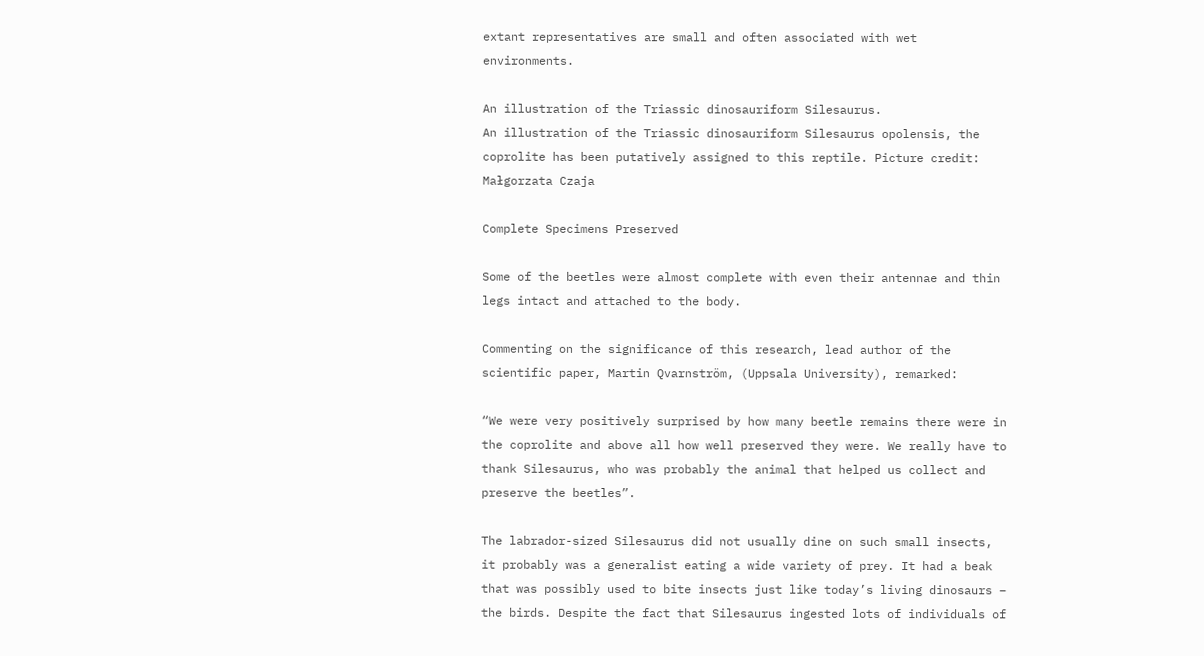extant representatives are small and often associated with wet environments.

An illustration of the Triassic dinosauriform Silesaurus.
An illustration of the Triassic dinosauriform Silesaurus opolensis, the coprolite has been putatively assigned to this reptile. Picture credit: Małgorzata Czaja

Complete Specimens Preserved

Some of the beetles were almost complete with even their antennae and thin legs intact and attached to the body.

Commenting on the significance of this research, lead author of the scientific paper, Martin Qvarnström, (Uppsala University), remarked:

“We were very positively surprised by how many beetle remains there were in the coprolite and above all how well preserved they were. We really have to thank Silesaurus, who was probably the animal that helped us collect and preserve the beetles”.

The labrador-sized Silesaurus did not usually dine on such small insects, it probably was a generalist eating a wide variety of prey. It had a beak that was possibly used to bite insects just like today’s living dinosaurs – the birds. Despite the fact that Silesaurus ingested lots of individuals of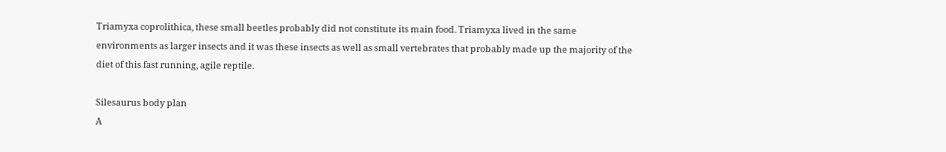Triamyxa coprolithica, these small beetles probably did not constitute its main food. Triamyxa lived in the same environments as larger insects and it was these insects as well as small vertebrates that probably made up the majority of the diet of this fast running, agile reptile.

Silesaurus body plan
A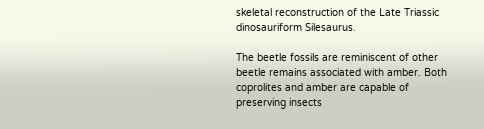skeletal reconstruction of the Late Triassic dinosauriform Silesaurus.

The beetle fossils are reminiscent of other beetle remains associated with amber. Both coprolites and amber are capable of preserving insects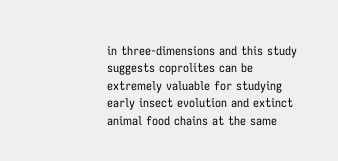in three-dimensions and this study suggests coprolites can be extremely valuable for studying early insect evolution and extinct animal food chains at the same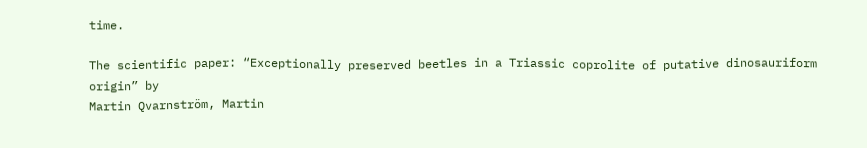time.

The scientific paper: “Exceptionally preserved beetles in a Triassic coprolite of putative dinosauriform origin” by
Martin Qvarnström, Martin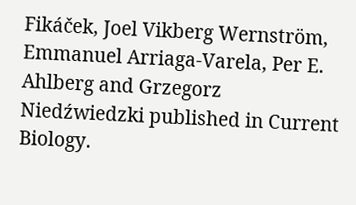Fikáček, Joel Vikberg Wernström, Emmanuel Arriaga-Varela, Per E. Ahlberg and Grzegorz Niedźwiedzki published in Current Biology.